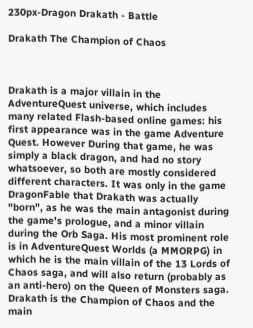230px-Dragon Drakath - Battle

Drakath The Champion of Chaos



Drakath is a major villain in the AdventureQuest universe, which includes many related Flash-based online games: his first appearance was in the game Adventure Quest. However During that game, he was simply a black dragon, and had no story whatsoever, so both are mostly considered different characters. It was only in the game DragonFable that Drakath was actually "born", as he was the main antagonist during the game's prologue, and a minor villain during the Orb Saga. His most prominent role is in AdventureQuest Worlds (a MMORPG) in which he is the main villain of the 13 Lords of Chaos saga, and will also return (probably as an anti-hero) on the Queen of Monsters saga. Drakath is the Champion of Chaos and the main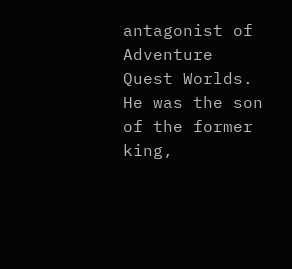antagonist of Adventure Quest Worlds. He was the son of the former king,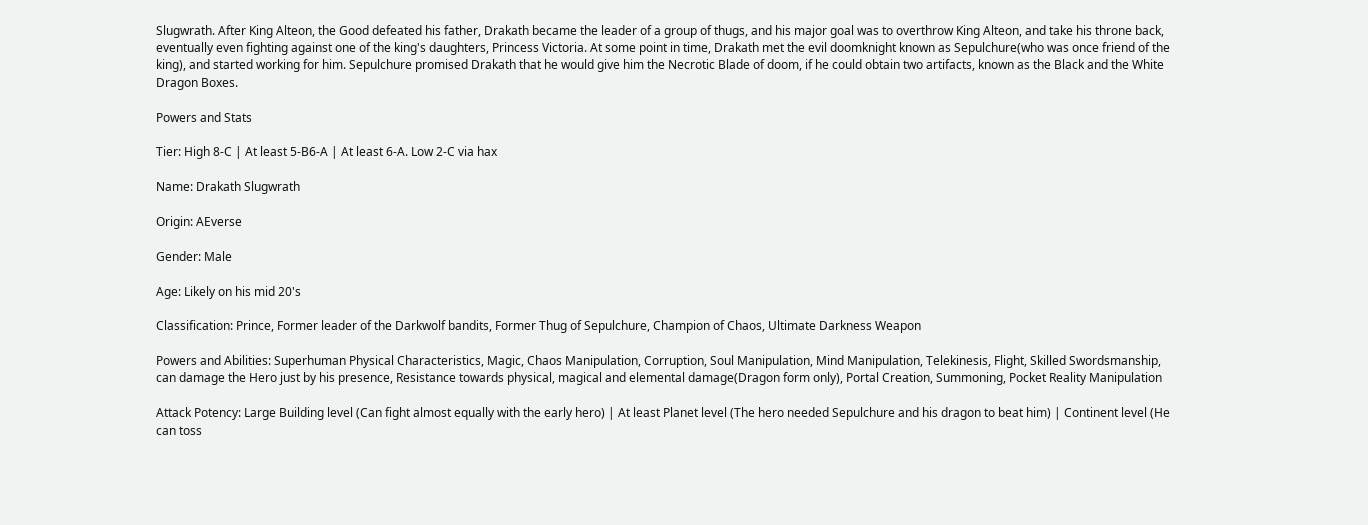Slugwrath. After King Alteon, the Good defeated his father, Drakath became the leader of a group of thugs, and his major goal was to overthrow King Alteon, and take his throne back, eventually even fighting against one of the king's daughters, Princess Victoria. At some point in time, Drakath met the evil doomknight known as Sepulchure(who was once friend of the king), and started working for him. Sepulchure promised Drakath that he would give him the Necrotic Blade of doom, if he could obtain two artifacts, known as the Black and the White Dragon Boxes.

Powers and Stats

Tier: High 8-C | At least 5-B6-A | At least 6-A. Low 2-C via hax

Name: Drakath Slugwrath

Origin: AEverse

Gender: Male

Age: Likely on his mid 20's

Classification: Prince, Former leader of the Darkwolf bandits, Former Thug of Sepulchure, Champion of Chaos, Ultimate Darkness Weapon

Powers and Abilities: Superhuman Physical Characteristics, Magic, Chaos Manipulation, Corruption, Soul Manipulation, Mind Manipulation, Telekinesis, Flight, Skilled Swordsmanship, can damage the Hero just by his presence, Resistance towards physical, magical and elemental damage(Dragon form only), Portal Creation, Summoning, Pocket Reality Manipulation

Attack Potency: Large Building level (Can fight almost equally with the early hero) | At least Planet level (The hero needed Sepulchure and his dragon to beat him) | Continent level (He can toss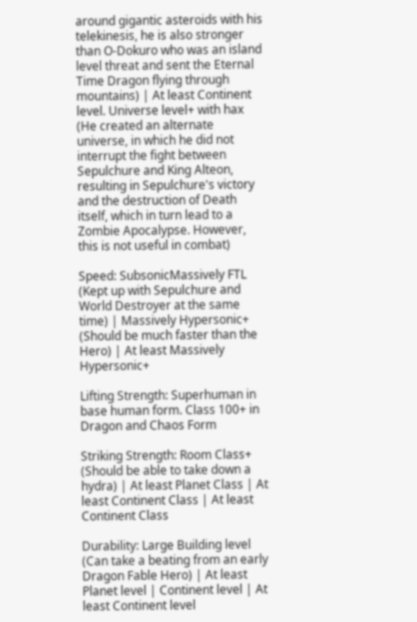around gigantic asteroids with his telekinesis, he is also stronger than O-Dokuro who was an island level threat and sent the Eternal Time Dragon flying through mountains) | At least Continent level. Universe level+ with hax (He created an alternate universe, in which he did not interrupt the fight between Sepulchure and King Alteon, resulting in Sepulchure's victory and the destruction of Death itself, which in turn lead to a Zombie Apocalypse. However, this is not useful in combat)

Speed: SubsonicMassively FTL (Kept up with Sepulchure and World Destroyer at the same time) | Massively Hypersonic+ (Should be much faster than the Hero) | At least Massively Hypersonic+

Lifting Strength: Superhuman in base human form. Class 100+ in Dragon and Chaos Form

Striking Strength: Room Class+ (Should be able to take down a hydra) | At least Planet Class | At least Continent Class | At least Continent Class

Durability: Large Building level (Can take a beating from an early Dragon Fable Hero) | At least Planet level | Continent level | At least Continent level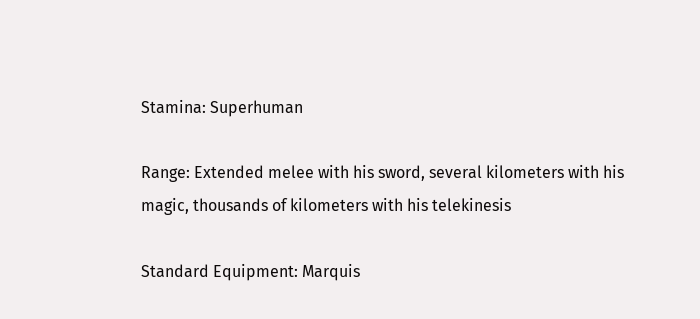Stamina: Superhuman

Range: Extended melee with his sword, several kilometers with his magic, thousands of kilometers with his telekinesis

Standard Equipment: Marquis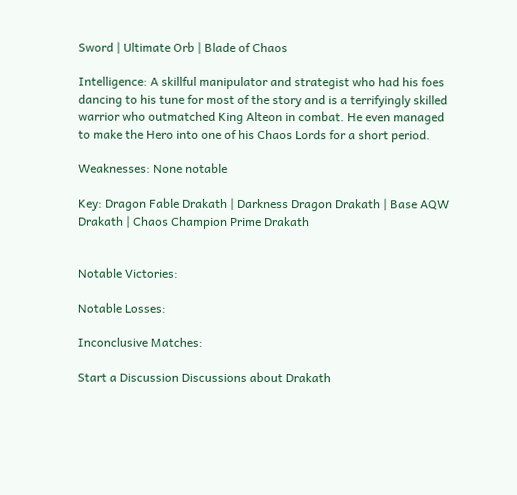Sword | Ultimate Orb | Blade of Chaos

Intelligence: A skillful manipulator and strategist who had his foes dancing to his tune for most of the story and is a terrifyingly skilled warrior who outmatched King Alteon in combat. He even managed to make the Hero into one of his Chaos Lords for a short period.

Weaknesses: None notable

Key: Dragon Fable Drakath | Darkness Dragon Drakath | Base AQW Drakath | Chaos Champion Prime Drakath


Notable Victories:

Notable Losses:

Inconclusive Matches:

Start a Discussion Discussions about Drakath